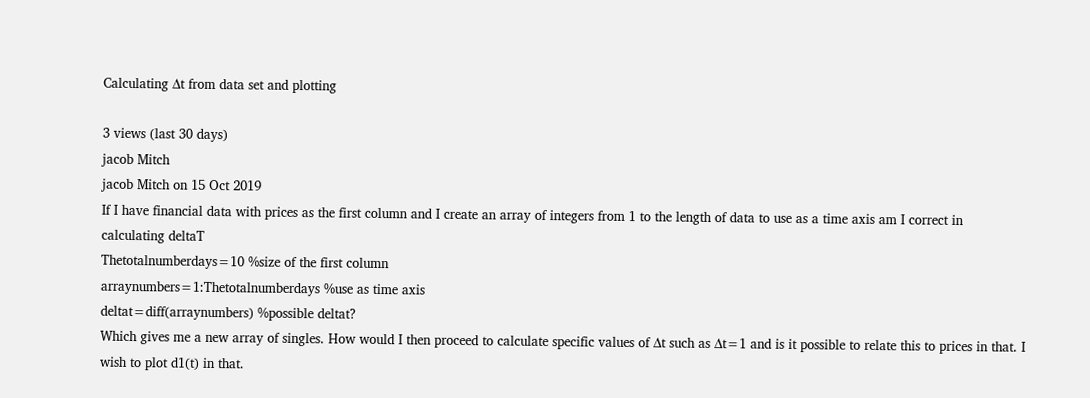Calculating ∆t from data set and plotting

3 views (last 30 days)
jacob Mitch
jacob Mitch on 15 Oct 2019
If I have financial data with prices as the first column and I create an array of integers from 1 to the length of data to use as a time axis am I correct in calculating deltaT
Thetotalnumberdays=10 %size of the first column
arraynumbers=1:Thetotalnumberdays %use as time axis
deltat=diff(arraynumbers) %possible deltat?
Which gives me a new array of singles. How would I then proceed to calculate specific values of ∆t such as ∆t=1 and is it possible to relate this to prices in that. I wish to plot d1(t) in that.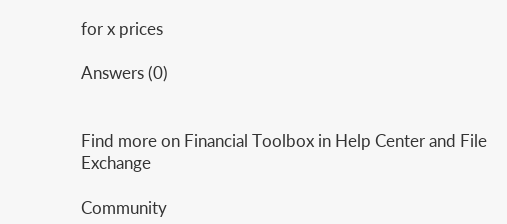for x prices

Answers (0)


Find more on Financial Toolbox in Help Center and File Exchange

Community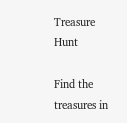Treasure Hunt

Find the treasures in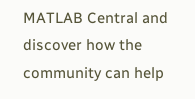MATLAB Central and discover how the community can help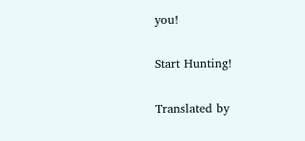you!

Start Hunting!

Translated by